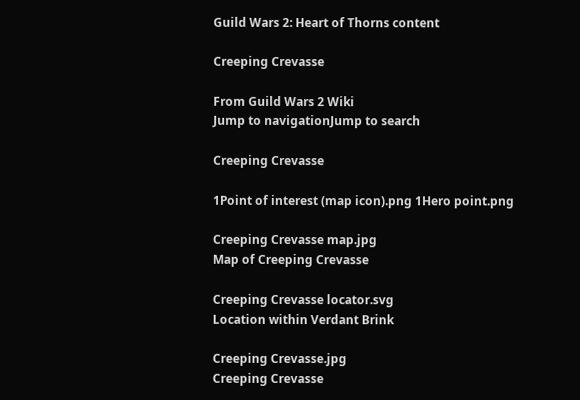Guild Wars 2: Heart of Thorns content

Creeping Crevasse

From Guild Wars 2 Wiki
Jump to navigationJump to search

Creeping Crevasse

1Point of interest (map icon).png 1Hero point.png

Creeping Crevasse map.jpg
Map of Creeping Crevasse

Creeping Crevasse locator.svg
Location within Verdant Brink

Creeping Crevasse.jpg
Creeping Crevasse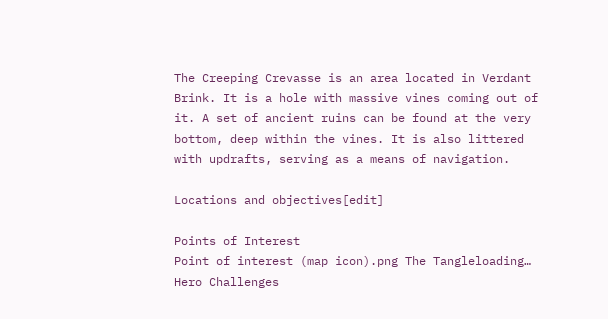The Creeping Crevasse is an area located in Verdant Brink. It is a hole with massive vines coming out of it. A set of ancient ruins can be found at the very bottom, deep within the vines. It is also littered with updrafts, serving as a means of navigation.

Locations and objectives[edit]

Points of Interest
Point of interest (map icon).png The Tangleloading…
Hero Challenges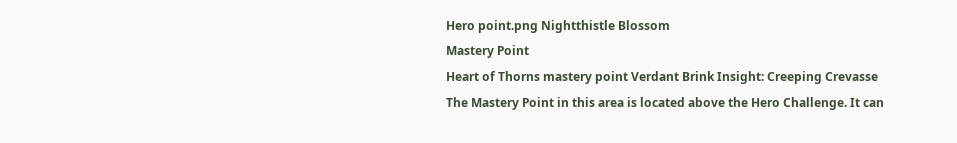Hero point.png Nightthistle Blossom
Mastery Point
Heart of Thorns mastery point Verdant Brink Insight: Creeping Crevasse
The Mastery Point in this area is located above the Hero Challenge. It can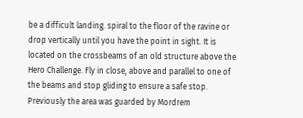be a difficult landing. spiral to the floor of the ravine or drop vertically until you have the point in sight. It is located on the crossbeams of an old structure above the Hero Challenge. Fly in close, above and parallel to one of the beams and stop gliding to ensure a safe stop. Previously the area was guarded by Mordrem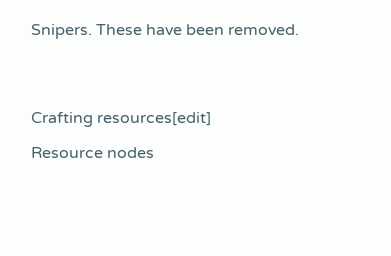Snipers. These have been removed.




Crafting resources[edit]

Resource nodes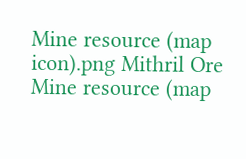Mine resource (map icon).png Mithril Ore
Mine resource (map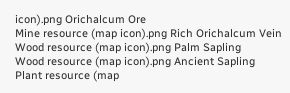icon).png Orichalcum Ore
Mine resource (map icon).png Rich Orichalcum Vein
Wood resource (map icon).png Palm Sapling
Wood resource (map icon).png Ancient Sapling
Plant resource (map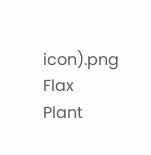icon).png Flax
Plant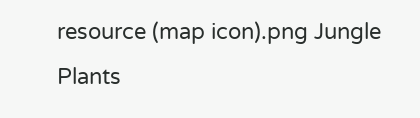resource (map icon).png Jungle Plants